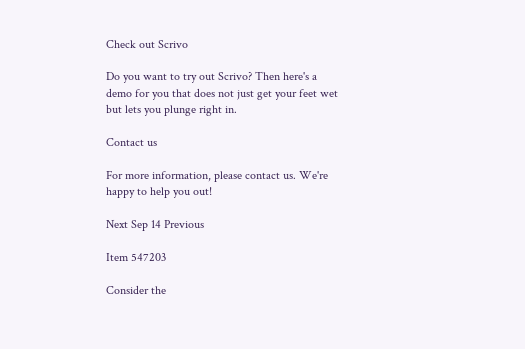Check out Scrivo

Do you want to try out Scrivo? Then here's a demo for you that does not just get your feet wet but lets you plunge right in.

Contact us

For more information, please contact us. We're happy to help you out!

Next Sep 14 Previous

Item 547203

Consider the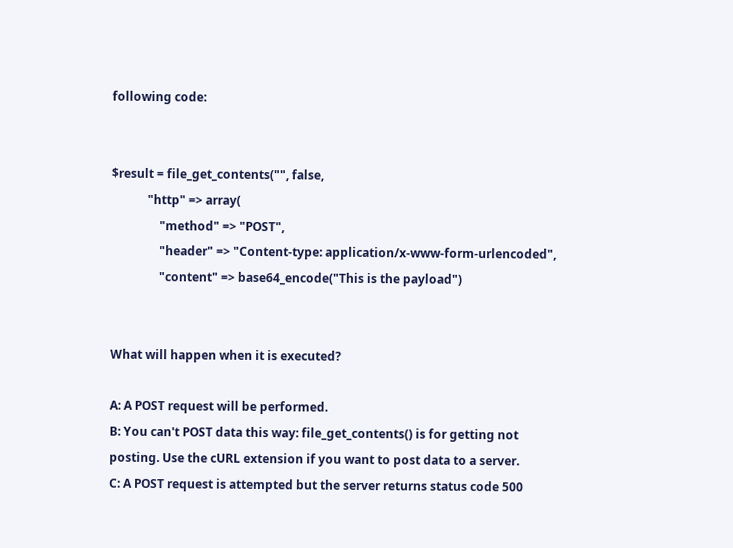following code:


$result = file_get_contents("", false,
            "http" => array(
                "method" => "POST",
                "header" => "Content-type: application/x-www-form-urlencoded",
                "content" => base64_encode("This is the payload")


What will happen when it is executed?

A: A POST request will be performed.
B: You can't POST data this way: file_get_contents() is for getting not posting. Use the cURL extension if you want to post data to a server.
C: A POST request is attempted but the server returns status code 500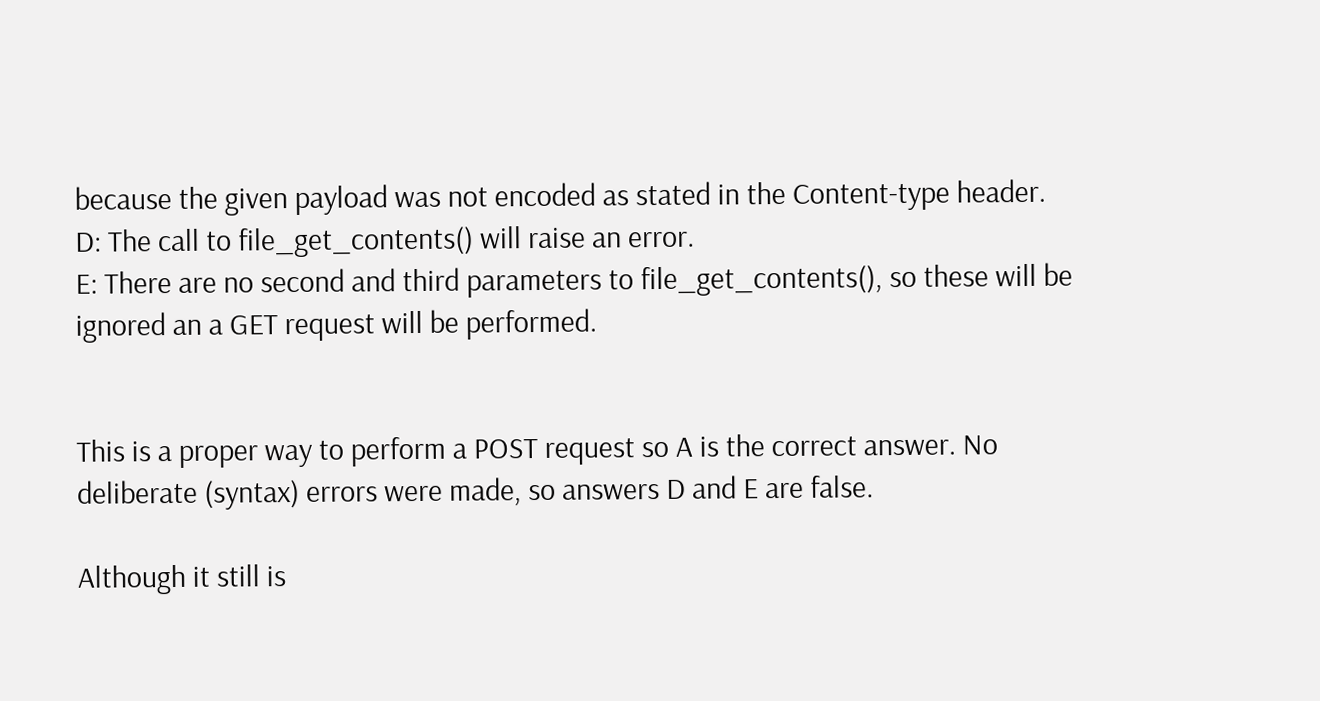because the given payload was not encoded as stated in the Content-type header.
D: The call to file_get_contents() will raise an error.
E: There are no second and third parameters to file_get_contents(), so these will be ignored an a GET request will be performed.


This is a proper way to perform a POST request so A is the correct answer. No deliberate (syntax) errors were made, so answers D and E are false.

Although it still is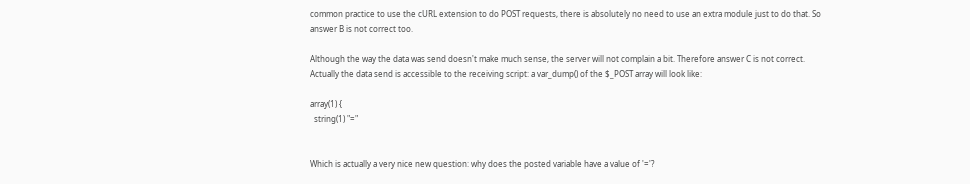common practice to use the cURL extension to do POST requests, there is absolutely no need to use an extra module just to do that. So answer B is not correct too.

Although the way the data was send doesn't make much sense, the server will not complain a bit. Therefore answer C is not correct. Actually the data send is accessible to the receiving script: a var_dump() of the $_POST array will look like:

array(1) {
  string(1) "="


Which is actually a very nice new question: why does the posted variable have a value of '='?